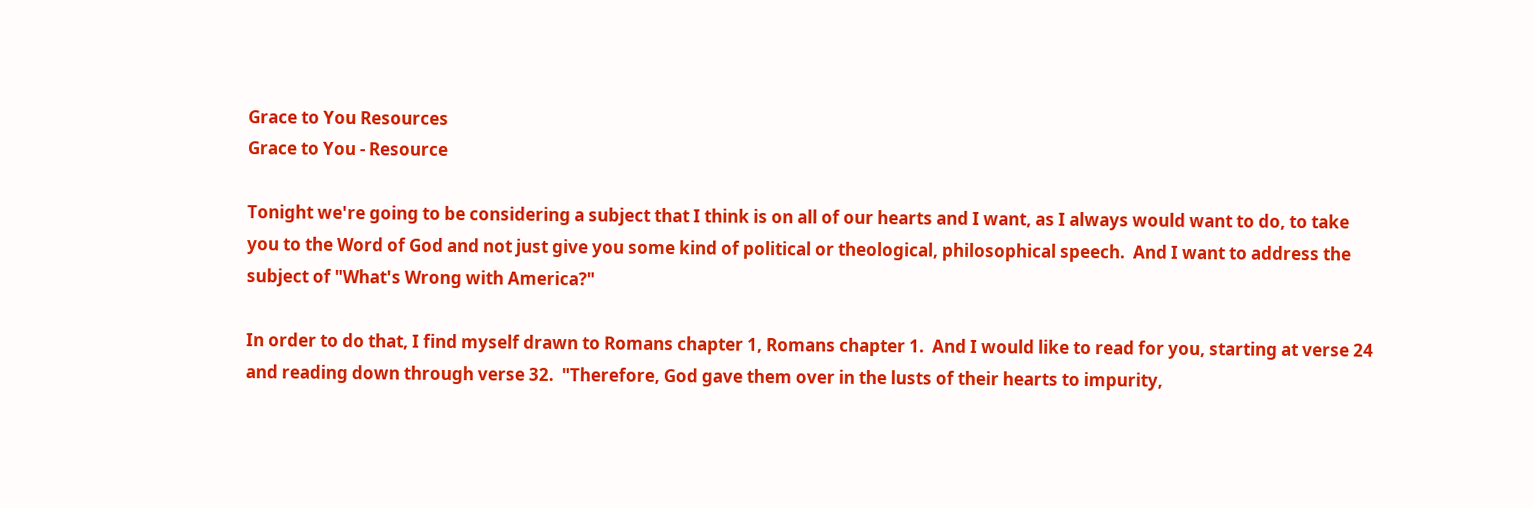Grace to You Resources
Grace to You - Resource

Tonight we're going to be considering a subject that I think is on all of our hearts and I want, as I always would want to do, to take you to the Word of God and not just give you some kind of political or theological, philosophical speech.  And I want to address the subject of "What's Wrong with America?"

In order to do that, I find myself drawn to Romans chapter 1, Romans chapter 1.  And I would like to read for you, starting at verse 24 and reading down through verse 32.  "Therefore, God gave them over in the lusts of their hearts to impurity,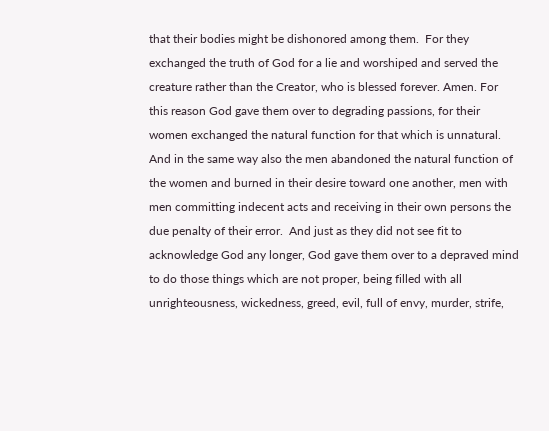that their bodies might be dishonored among them.  For they exchanged the truth of God for a lie and worshiped and served the creature rather than the Creator, who is blessed forever. Amen. For this reason God gave them over to degrading passions, for their women exchanged the natural function for that which is unnatural.  And in the same way also the men abandoned the natural function of the women and burned in their desire toward one another, men with men committing indecent acts and receiving in their own persons the due penalty of their error.  And just as they did not see fit to acknowledge God any longer, God gave them over to a depraved mind to do those things which are not proper, being filled with all unrighteousness, wickedness, greed, evil, full of envy, murder, strife,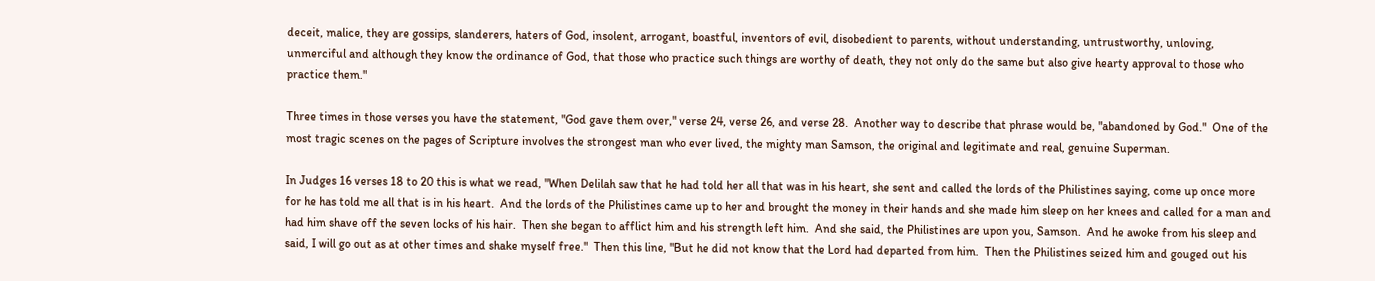deceit, malice, they are gossips, slanderers, haters of God, insolent, arrogant, boastful, inventors of evil, disobedient to parents, without understanding, untrustworthy, unloving, unmerciful and although they know the ordinance of God, that those who practice such things are worthy of death, they not only do the same but also give hearty approval to those who practice them."

Three times in those verses you have the statement, "God gave them over," verse 24, verse 26, and verse 28.  Another way to describe that phrase would be, "abandoned by God."  One of the most tragic scenes on the pages of Scripture involves the strongest man who ever lived, the mighty man Samson, the original and legitimate and real, genuine Superman.

In Judges 16 verses 18 to 20 this is what we read, "When Delilah saw that he had told her all that was in his heart, she sent and called the lords of the Philistines saying, come up once more for he has told me all that is in his heart.  And the lords of the Philistines came up to her and brought the money in their hands and she made him sleep on her knees and called for a man and had him shave off the seven locks of his hair.  Then she began to afflict him and his strength left him.  And she said, the Philistines are upon you, Samson.  And he awoke from his sleep and said, I will go out as at other times and shake myself free."  Then this line, "But he did not know that the Lord had departed from him.  Then the Philistines seized him and gouged out his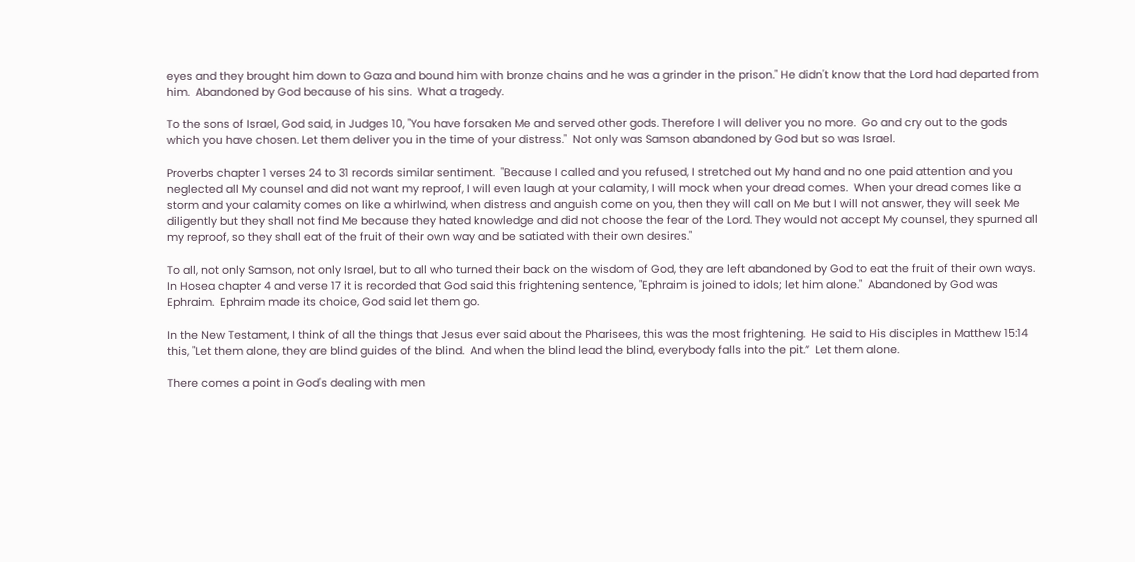eyes and they brought him down to Gaza and bound him with bronze chains and he was a grinder in the prison." He didn't know that the Lord had departed from him.  Abandoned by God because of his sins.  What a tragedy.

To the sons of Israel, God said, in Judges 10, "You have forsaken Me and served other gods. Therefore I will deliver you no more.  Go and cry out to the gods which you have chosen. Let them deliver you in the time of your distress."  Not only was Samson abandoned by God but so was Israel.

Proverbs chapter 1 verses 24 to 31 records similar sentiment.  "Because I called and you refused, I stretched out My hand and no one paid attention and you neglected all My counsel and did not want my reproof, I will even laugh at your calamity, I will mock when your dread comes.  When your dread comes like a storm and your calamity comes on like a whirlwind, when distress and anguish come on you, then they will call on Me but I will not answer, they will seek Me diligently but they shall not find Me because they hated knowledge and did not choose the fear of the Lord. They would not accept My counsel, they spurned all my reproof, so they shall eat of the fruit of their own way and be satiated with their own desires."

To all, not only Samson, not only Israel, but to all who turned their back on the wisdom of God, they are left abandoned by God to eat the fruit of their own ways.  In Hosea chapter 4 and verse 17 it is recorded that God said this frightening sentence, "Ephraim is joined to idols; let him alone."  Abandoned by God was Ephraim.  Ephraim made its choice, God said let them go.

In the New Testament, I think of all the things that Jesus ever said about the Pharisees, this was the most frightening.  He said to His disciples in Matthew 15:14 this, "Let them alone, they are blind guides of the blind.  And when the blind lead the blind, everybody falls into the pit.”  Let them alone.

There comes a point in God's dealing with men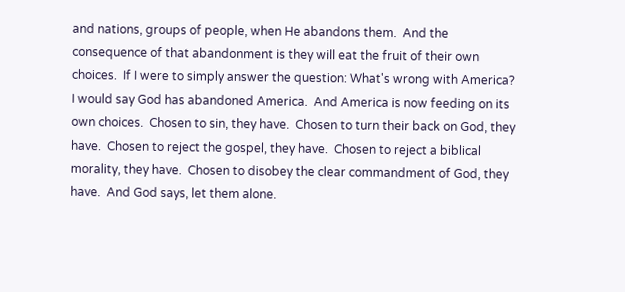and nations, groups of people, when He abandons them.  And the consequence of that abandonment is they will eat the fruit of their own choices.  If I were to simply answer the question: What's wrong with America? I would say God has abandoned America.  And America is now feeding on its own choices.  Chosen to sin, they have.  Chosen to turn their back on God, they have.  Chosen to reject the gospel, they have.  Chosen to reject a biblical morality, they have.  Chosen to disobey the clear commandment of God, they have.  And God says, let them alone.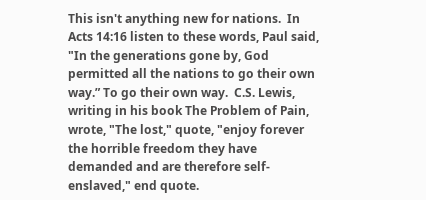This isn't anything new for nations.  In Acts 14:16 listen to these words, Paul said, "In the generations gone by, God permitted all the nations to go their own way.” To go their own way.  C.S. Lewis, writing in his book The Problem of Pain, wrote, "The lost," quote, "enjoy forever the horrible freedom they have demanded and are therefore self-enslaved," end quote.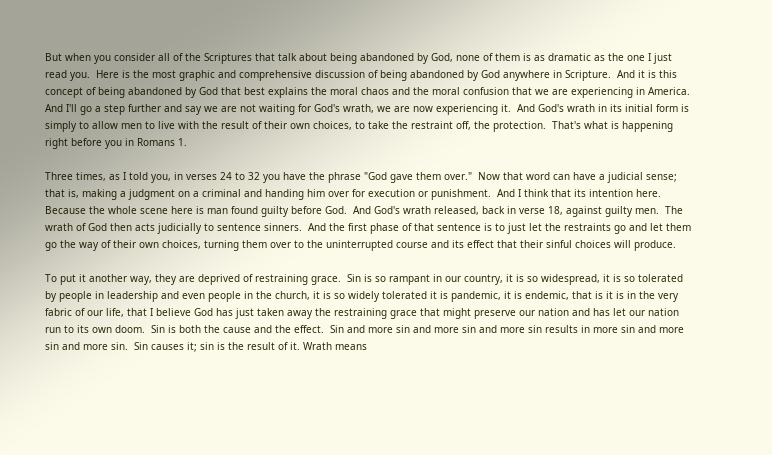But when you consider all of the Scriptures that talk about being abandoned by God, none of them is as dramatic as the one I just read you.  Here is the most graphic and comprehensive discussion of being abandoned by God anywhere in Scripture.  And it is this concept of being abandoned by God that best explains the moral chaos and the moral confusion that we are experiencing in America.  And I'll go a step further and say we are not waiting for God's wrath, we are now experiencing it.  And God's wrath in its initial form is simply to allow men to live with the result of their own choices, to take the restraint off, the protection.  That's what is happening right before you in Romans 1.

Three times, as I told you, in verses 24 to 32 you have the phrase "God gave them over."  Now that word can have a judicial sense; that is, making a judgment on a criminal and handing him over for execution or punishment.  And I think that its intention here.  Because the whole scene here is man found guilty before God.  And God's wrath released, back in verse 18, against guilty men.  The wrath of God then acts judicially to sentence sinners.  And the first phase of that sentence is to just let the restraints go and let them go the way of their own choices, turning them over to the uninterrupted course and its effect that their sinful choices will produce.

To put it another way, they are deprived of restraining grace.  Sin is so rampant in our country, it is so widespread, it is so tolerated by people in leadership and even people in the church, it is so widely tolerated it is pandemic, it is endemic, that is it is in the very fabric of our life, that I believe God has just taken away the restraining grace that might preserve our nation and has let our nation run to its own doom.  Sin is both the cause and the effect.  Sin and more sin and more sin and more sin results in more sin and more sin and more sin.  Sin causes it; sin is the result of it. Wrath means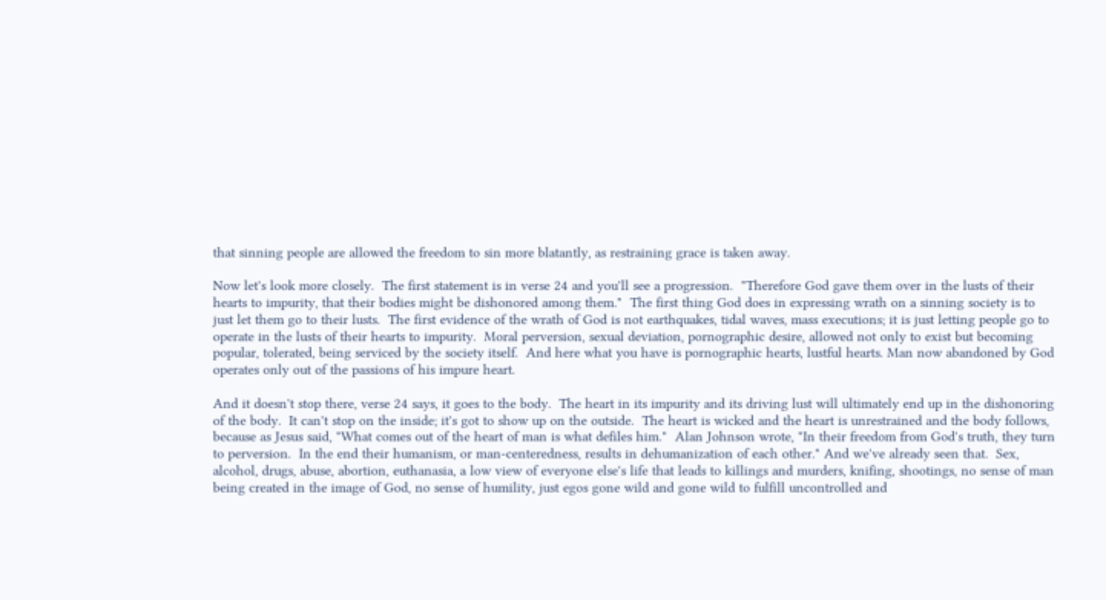that sinning people are allowed the freedom to sin more blatantly, as restraining grace is taken away.

Now let's look more closely.  The first statement is in verse 24 and you'll see a progression.  "Therefore God gave them over in the lusts of their hearts to impurity, that their bodies might be dishonored among them."  The first thing God does in expressing wrath on a sinning society is to just let them go to their lusts.  The first evidence of the wrath of God is not earthquakes, tidal waves, mass executions; it is just letting people go to operate in the lusts of their hearts to impurity.  Moral perversion, sexual deviation, pornographic desire, allowed not only to exist but becoming popular, tolerated, being serviced by the society itself.  And here what you have is pornographic hearts, lustful hearts. Man now abandoned by God operates only out of the passions of his impure heart.

And it doesn't stop there, verse 24 says, it goes to the body.  The heart in its impurity and its driving lust will ultimately end up in the dishonoring of the body.  It can't stop on the inside; it's got to show up on the outside.  The heart is wicked and the heart is unrestrained and the body follows, because as Jesus said, "What comes out of the heart of man is what defiles him."  Alan Johnson wrote, "In their freedom from God's truth, they turn to perversion.  In the end their humanism, or man-centeredness, results in dehumanization of each other." And we've already seen that.  Sex, alcohol, drugs, abuse, abortion, euthanasia, a low view of everyone else's life that leads to killings and murders, knifing, shootings, no sense of man being created in the image of God, no sense of humility, just egos gone wild and gone wild to fulfill uncontrolled and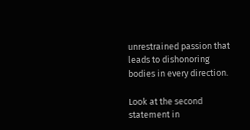unrestrained passion that leads to dishonoring bodies in every direction.

Look at the second statement in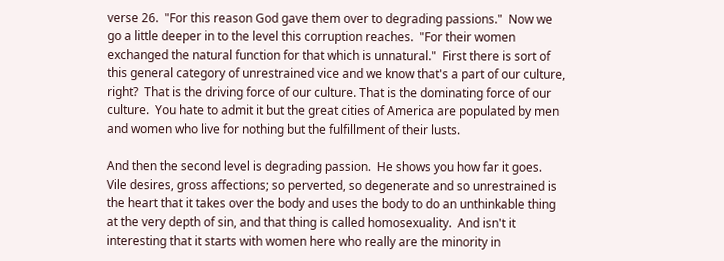verse 26.  "For this reason God gave them over to degrading passions."  Now we go a little deeper in to the level this corruption reaches.  "For their women exchanged the natural function for that which is unnatural."  First there is sort of this general category of unrestrained vice and we know that's a part of our culture, right?  That is the driving force of our culture. That is the dominating force of our culture.  You hate to admit it but the great cities of America are populated by men and women who live for nothing but the fulfillment of their lusts.

And then the second level is degrading passion.  He shows you how far it goes.  Vile desires, gross affections; so perverted, so degenerate and so unrestrained is the heart that it takes over the body and uses the body to do an unthinkable thing at the very depth of sin, and that thing is called homosexuality.  And isn't it interesting that it starts with women here who really are the minority in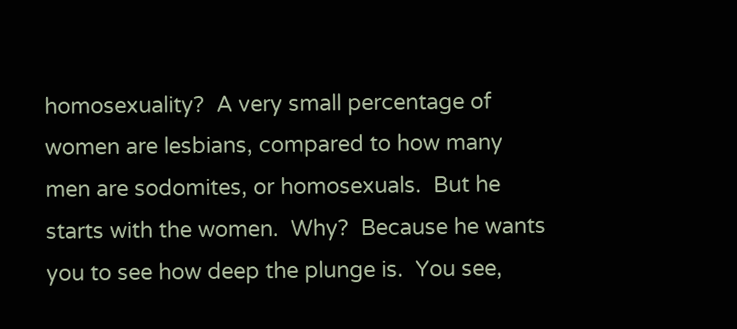homosexuality?  A very small percentage of women are lesbians, compared to how many men are sodomites, or homosexuals.  But he starts with the women.  Why?  Because he wants you to see how deep the plunge is.  You see,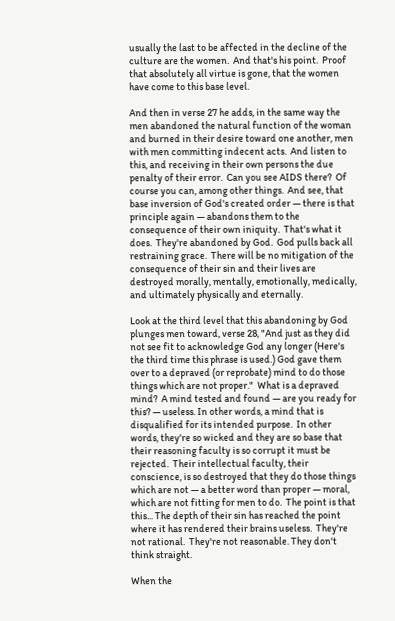usually the last to be affected in the decline of the culture are the women.  And that's his point.  Proof that absolutely all virtue is gone, that the women have come to this base level.

And then in verse 27 he adds, in the same way the men abandoned the natural function of the woman and burned in their desire toward one another, men with men committing indecent acts.  And listen to this, and receiving in their own persons the due penalty of their error.  Can you see AIDS there?  Of course you can, among other things.  And see, that base inversion of God's created order — there is that principle again — abandons them to the consequence of their own iniquity.  That's what it does.  They're abandoned by God.  God pulls back all restraining grace.  There will be no mitigation of the consequence of their sin and their lives are destroyed morally, mentally, emotionally, medically, and ultimately physically and eternally.

Look at the third level that this abandoning by God plunges men toward, verse 28, "And just as they did not see fit to acknowledge God any longer (Here's the third time this phrase is used.) God gave them over to a depraved (or reprobate) mind to do those things which are not proper."  What is a depraved mind?  A mind tested and found — are you ready for this? — useless. In other words, a mind that is disqualified for its intended purpose.  In other words, they're so wicked and they are so base that their reasoning faculty is so corrupt it must be rejected.  Their intellectual faculty, their conscience, is so destroyed that they do those things which are not — a better word than proper — moral, which are not fitting for men to do.  The point is that this... The depth of their sin has reached the point where it has rendered their brains useless.  They're not rational.  They're not reasonable. They don't think straight.

When the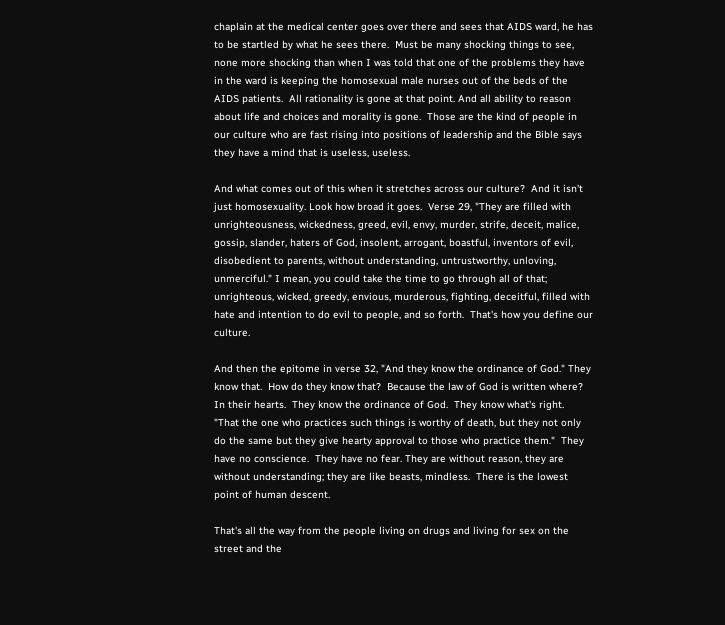chaplain at the medical center goes over there and sees that AIDS ward, he has to be startled by what he sees there.  Must be many shocking things to see, none more shocking than when I was told that one of the problems they have in the ward is keeping the homosexual male nurses out of the beds of the AIDS patients.  All rationality is gone at that point. And all ability to reason about life and choices and morality is gone.  Those are the kind of people in our culture who are fast rising into positions of leadership and the Bible says they have a mind that is useless, useless.

And what comes out of this when it stretches across our culture?  And it isn't just homosexuality. Look how broad it goes.  Verse 29, "They are filled with unrighteousness, wickedness, greed, evil, envy, murder, strife, deceit, malice, gossip, slander, haters of God, insolent, arrogant, boastful, inventors of evil, disobedient to parents, without understanding, untrustworthy, unloving, unmerciful." I mean, you could take the time to go through all of that; unrighteous, wicked, greedy, envious, murderous, fighting, deceitful, filled with hate and intention to do evil to people, and so forth.  That's how you define our culture.

And then the epitome in verse 32, "And they know the ordinance of God." They know that.  How do they know that?  Because the law of God is written where? In their hearts.  They know the ordinance of God.  They know what's right.  "That the one who practices such things is worthy of death, but they not only do the same but they give hearty approval to those who practice them."  They have no conscience.  They have no fear. They are without reason, they are without understanding; they are like beasts, mindless.  There is the lowest point of human descent.

That's all the way from the people living on drugs and living for sex on the street and the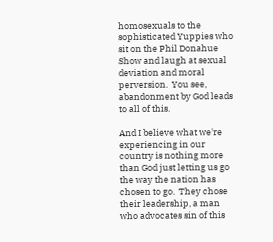homosexuals to the sophisticated Yuppies who sit on the Phil Donahue Show and laugh at sexual deviation and moral perversion.  You see, abandonment by God leads to all of this.

And I believe what we're experiencing in our country is nothing more than God just letting us go the way the nation has chosen to go.  They chose their leadership, a man who advocates sin of this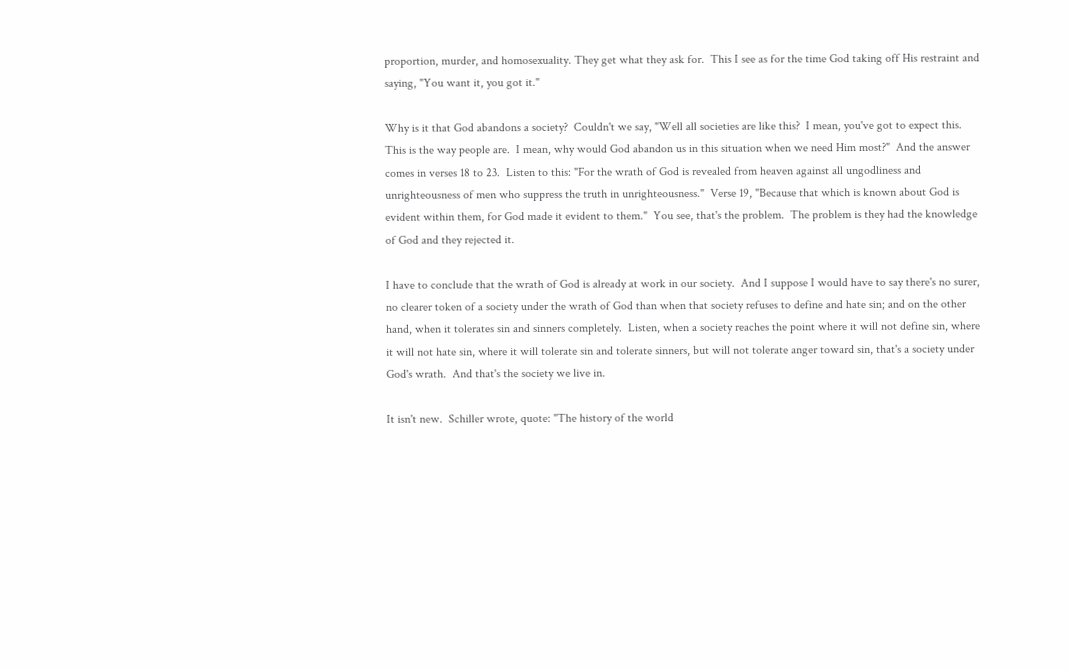proportion, murder, and homosexuality. They get what they ask for.  This I see as for the time God taking off His restraint and saying, "You want it, you got it."

Why is it that God abandons a society?  Couldn't we say, "Well all societies are like this?  I mean, you've got to expect this.  This is the way people are.  I mean, why would God abandon us in this situation when we need Him most?"  And the answer comes in verses 18 to 23.  Listen to this: "For the wrath of God is revealed from heaven against all ungodliness and unrighteousness of men who suppress the truth in unrighteousness."  Verse 19, "Because that which is known about God is evident within them, for God made it evident to them."  You see, that's the problem.  The problem is they had the knowledge of God and they rejected it.

I have to conclude that the wrath of God is already at work in our society.  And I suppose I would have to say there's no surer, no clearer token of a society under the wrath of God than when that society refuses to define and hate sin; and on the other hand, when it tolerates sin and sinners completely.  Listen, when a society reaches the point where it will not define sin, where it will not hate sin, where it will tolerate sin and tolerate sinners, but will not tolerate anger toward sin, that's a society under God's wrath.  And that's the society we live in.

It isn't new.  Schiller wrote, quote: "The history of the world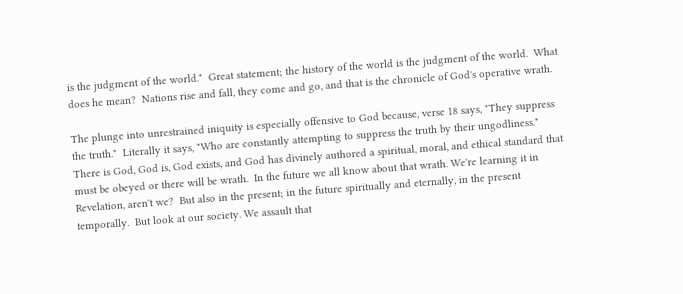is the judgment of the world."  Great statement; the history of the world is the judgment of the world.  What does he mean?  Nations rise and fall, they come and go, and that is the chronicle of God's operative wrath.

The plunge into unrestrained iniquity is especially offensive to God because, verse 18 says, "They suppress the truth."  Literally it says, "Who are constantly attempting to suppress the truth by their ungodliness."  There is God, God is, God exists, and God has divinely authored a spiritual, moral, and ethical standard that must be obeyed or there will be wrath.  In the future we all know about that wrath. We're learning it in Revelation, aren't we?  But also in the present; in the future spiritually and eternally, in the present temporally.  But look at our society. We assault that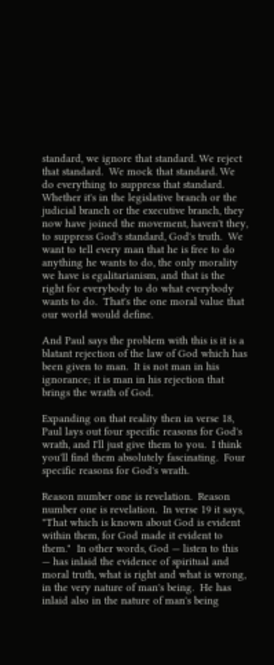standard, we ignore that standard. We reject that standard.  We mock that standard. We do everything to suppress that standard. Whether it's in the legislative branch or the judicial branch or the executive branch, they now have joined the movement, haven't they, to suppress God's standard, God's truth.  We want to tell every man that he is free to do anything he wants to do, the only morality we have is egalitarianism, and that is the right for everybody to do what everybody wants to do.  That's the one moral value that our world would define.

And Paul says the problem with this is it is a blatant rejection of the law of God which has been given to man.  It is not man in his ignorance; it is man in his rejection that brings the wrath of God.

Expanding on that reality then in verse 18, Paul lays out four specific reasons for God's wrath, and I'll just give them to you.  I think you'll find them absolutely fascinating.  Four specific reasons for God's wrath.

Reason number one is revelation.  Reason number one is revelation.  In verse 19 it says, "That which is known about God is evident within them, for God made it evident to them."  In other words, God — listen to this — has inlaid the evidence of spiritual and moral truth, what is right and what is wrong, in the very nature of man's being.  He has inlaid also in the nature of man's being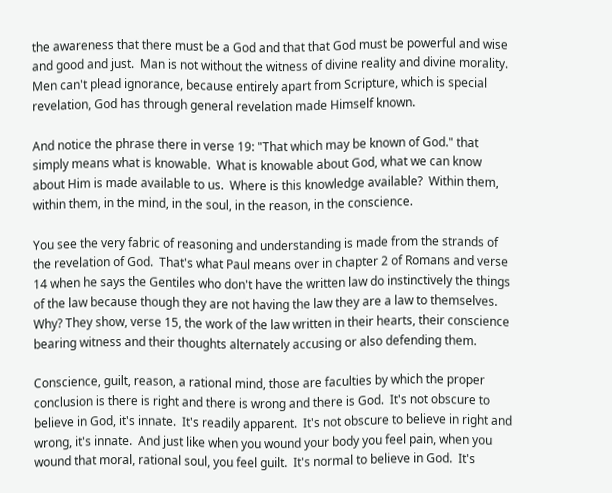the awareness that there must be a God and that that God must be powerful and wise and good and just.  Man is not without the witness of divine reality and divine morality.  Men can't plead ignorance, because entirely apart from Scripture, which is special revelation, God has through general revelation made Himself known.

And notice the phrase there in verse 19: "That which may be known of God." that simply means what is knowable.  What is knowable about God, what we can know about Him is made available to us.  Where is this knowledge available?  Within them, within them, in the mind, in the soul, in the reason, in the conscience.

You see the very fabric of reasoning and understanding is made from the strands of the revelation of God.  That's what Paul means over in chapter 2 of Romans and verse 14 when he says the Gentiles who don't have the written law do instinctively the things of the law because though they are not having the law they are a law to themselves. Why? They show, verse 15, the work of the law written in their hearts, their conscience bearing witness and their thoughts alternately accusing or also defending them.

Conscience, guilt, reason, a rational mind, those are faculties by which the proper conclusion is there is right and there is wrong and there is God.  It's not obscure to believe in God, it's innate.  It's readily apparent.  It's not obscure to believe in right and wrong, it's innate.  And just like when you wound your body you feel pain, when you wound that moral, rational soul, you feel guilt.  It's normal to believe in God.  It's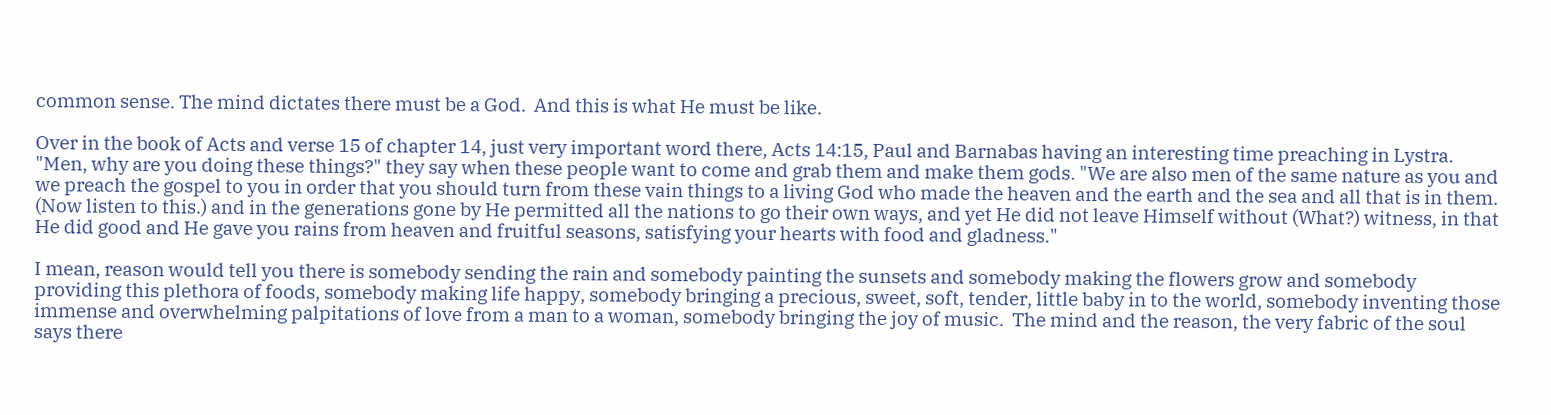common sense. The mind dictates there must be a God.  And this is what He must be like.

Over in the book of Acts and verse 15 of chapter 14, just very important word there, Acts 14:15, Paul and Barnabas having an interesting time preaching in Lystra.  "Men, why are you doing these things?" they say when these people want to come and grab them and make them gods. "We are also men of the same nature as you and we preach the gospel to you in order that you should turn from these vain things to a living God who made the heaven and the earth and the sea and all that is in them. (Now listen to this.) and in the generations gone by He permitted all the nations to go their own ways, and yet He did not leave Himself without (What?) witness, in that He did good and He gave you rains from heaven and fruitful seasons, satisfying your hearts with food and gladness."

I mean, reason would tell you there is somebody sending the rain and somebody painting the sunsets and somebody making the flowers grow and somebody providing this plethora of foods, somebody making life happy, somebody bringing a precious, sweet, soft, tender, little baby in to the world, somebody inventing those immense and overwhelming palpitations of love from a man to a woman, somebody bringing the joy of music.  The mind and the reason, the very fabric of the soul says there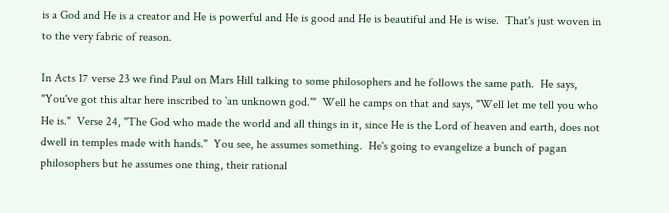is a God and He is a creator and He is powerful and He is good and He is beautiful and He is wise.  That's just woven in to the very fabric of reason.

In Acts 17 verse 23 we find Paul on Mars Hill talking to some philosophers and he follows the same path.  He says, "You've got this altar here inscribed to `an unknown god.'"  Well he camps on that and says, "Well let me tell you who He is."  Verse 24, "The God who made the world and all things in it, since He is the Lord of heaven and earth, does not dwell in temples made with hands."  You see, he assumes something.  He's going to evangelize a bunch of pagan philosophers but he assumes one thing, their rational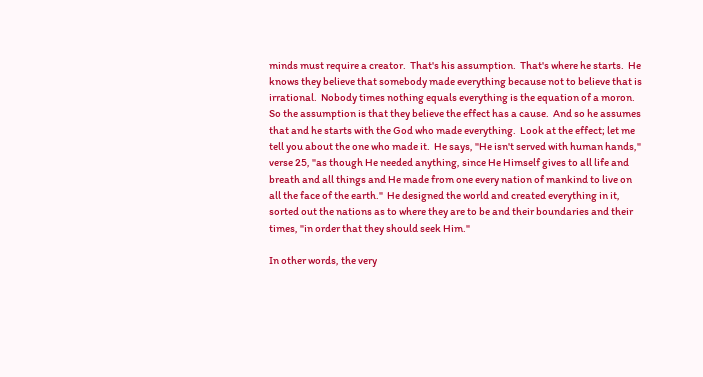minds must require a creator.  That's his assumption.  That's where he starts.  He knows they believe that somebody made everything because not to believe that is irrational.  Nobody times nothing equals everything is the equation of a moron.  So the assumption is that they believe the effect has a cause.  And so he assumes that and he starts with the God who made everything.  Look at the effect; let me tell you about the one who made it.  He says, "He isn't served with human hands," verse 25, "as though He needed anything, since He Himself gives to all life and breath and all things and He made from one every nation of mankind to live on all the face of the earth."  He designed the world and created everything in it, sorted out the nations as to where they are to be and their boundaries and their times, "in order that they should seek Him."

In other words, the very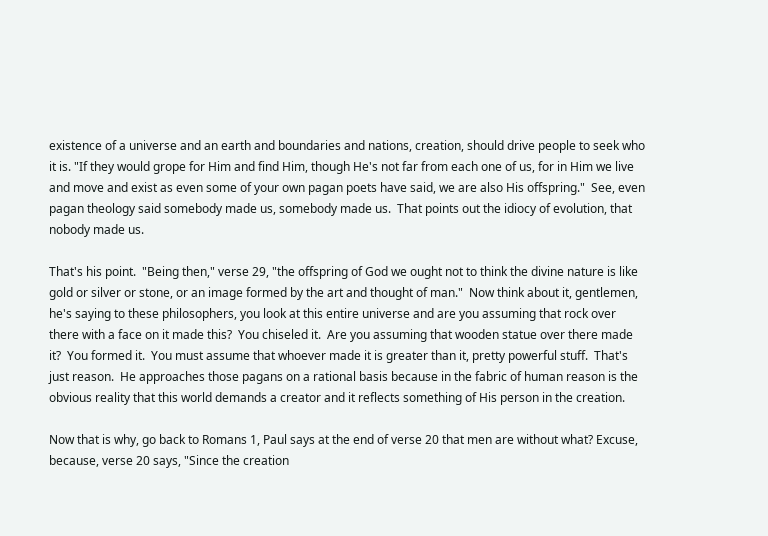existence of a universe and an earth and boundaries and nations, creation, should drive people to seek who it is. "If they would grope for Him and find Him, though He's not far from each one of us, for in Him we live and move and exist as even some of your own pagan poets have said, we are also His offspring."  See, even pagan theology said somebody made us, somebody made us.  That points out the idiocy of evolution, that nobody made us.

That's his point.  "Being then," verse 29, "the offspring of God we ought not to think the divine nature is like gold or silver or stone, or an image formed by the art and thought of man."  Now think about it, gentlemen, he's saying to these philosophers, you look at this entire universe and are you assuming that rock over there with a face on it made this?  You chiseled it.  Are you assuming that wooden statue over there made it?  You formed it.  You must assume that whoever made it is greater than it, pretty powerful stuff.  That's just reason.  He approaches those pagans on a rational basis because in the fabric of human reason is the obvious reality that this world demands a creator and it reflects something of His person in the creation.

Now that is why, go back to Romans 1, Paul says at the end of verse 20 that men are without what? Excuse, because, verse 20 says, "Since the creation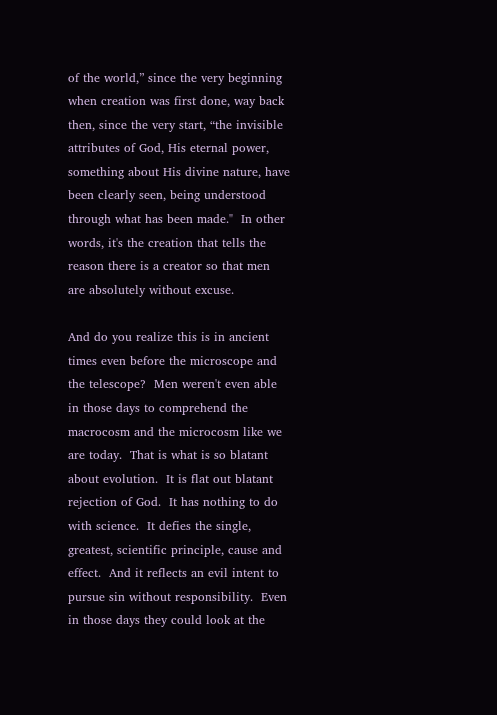of the world,” since the very beginning when creation was first done, way back then, since the very start, “the invisible attributes of God, His eternal power, something about His divine nature, have been clearly seen, being understood through what has been made."  In other words, it's the creation that tells the reason there is a creator so that men are absolutely without excuse.

And do you realize this is in ancient times even before the microscope and the telescope?  Men weren't even able in those days to comprehend the macrocosm and the microcosm like we are today.  That is what is so blatant about evolution.  It is flat out blatant rejection of God.  It has nothing to do with science.  It defies the single, greatest, scientific principle, cause and effect.  And it reflects an evil intent to pursue sin without responsibility.  Even in those days they could look at the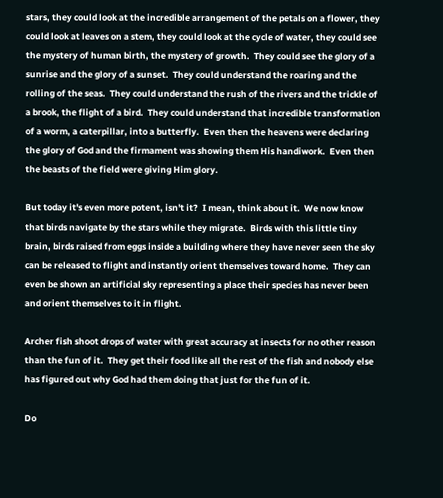stars, they could look at the incredible arrangement of the petals on a flower, they could look at leaves on a stem, they could look at the cycle of water, they could see the mystery of human birth, the mystery of growth.  They could see the glory of a sunrise and the glory of a sunset.  They could understand the roaring and the rolling of the seas.  They could understand the rush of the rivers and the trickle of a brook, the flight of a bird.  They could understand that incredible transformation of a worm, a caterpillar, into a butterfly.  Even then the heavens were declaring the glory of God and the firmament was showing them His handiwork.  Even then the beasts of the field were giving Him glory.

But today it's even more potent, isn't it?  I mean, think about it.  We now know that birds navigate by the stars while they migrate.  Birds with this little tiny brain, birds raised from eggs inside a building where they have never seen the sky can be released to flight and instantly orient themselves toward home.  They can even be shown an artificial sky representing a place their species has never been and orient themselves to it in flight.

Archer fish shoot drops of water with great accuracy at insects for no other reason than the fun of it.  They get their food like all the rest of the fish and nobody else has figured out why God had them doing that just for the fun of it.

Do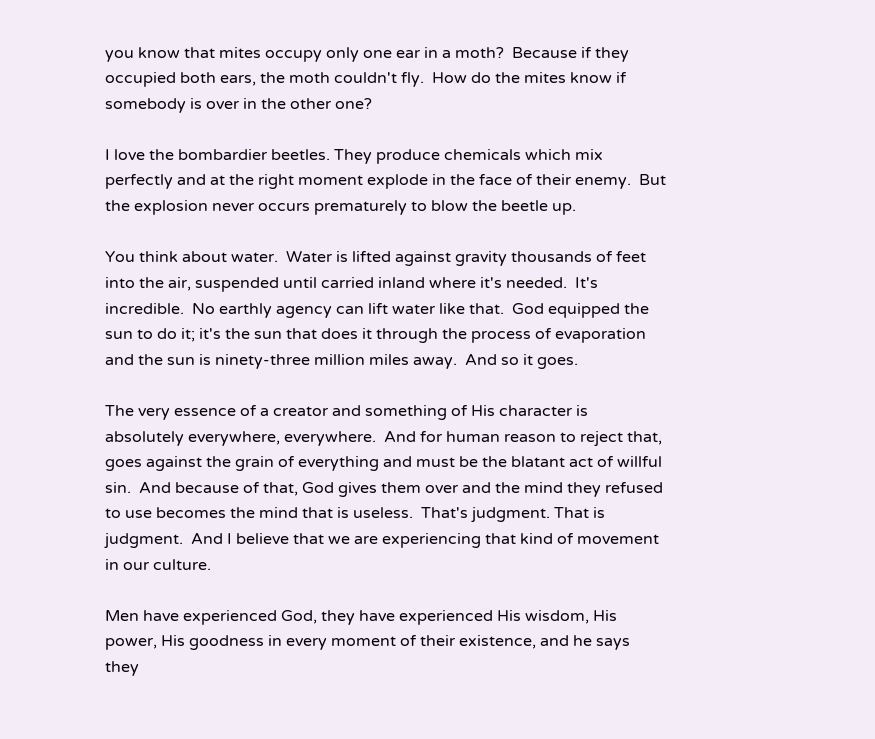you know that mites occupy only one ear in a moth?  Because if they occupied both ears, the moth couldn't fly.  How do the mites know if somebody is over in the other one?

I love the bombardier beetles. They produce chemicals which mix perfectly and at the right moment explode in the face of their enemy.  But the explosion never occurs prematurely to blow the beetle up.

You think about water.  Water is lifted against gravity thousands of feet into the air, suspended until carried inland where it's needed.  It's incredible.  No earthly agency can lift water like that.  God equipped the sun to do it; it's the sun that does it through the process of evaporation and the sun is ninety-three million miles away.  And so it goes.

The very essence of a creator and something of His character is absolutely everywhere, everywhere.  And for human reason to reject that, goes against the grain of everything and must be the blatant act of willful sin.  And because of that, God gives them over and the mind they refused to use becomes the mind that is useless.  That's judgment. That is judgment.  And I believe that we are experiencing that kind of movement in our culture.

Men have experienced God, they have experienced His wisdom, His power, His goodness in every moment of their existence, and he says they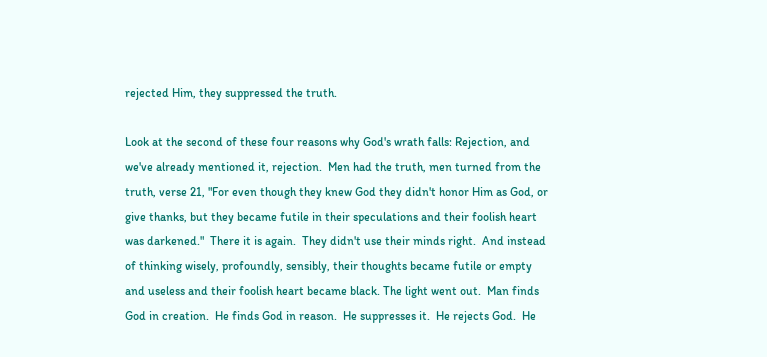rejected Him, they suppressed the truth.

Look at the second of these four reasons why God's wrath falls: Rejection, and we've already mentioned it, rejection.  Men had the truth, men turned from the truth, verse 21, "For even though they knew God they didn't honor Him as God, or give thanks, but they became futile in their speculations and their foolish heart was darkened."  There it is again.  They didn't use their minds right.  And instead of thinking wisely, profoundly, sensibly, their thoughts became futile or empty and useless and their foolish heart became black. The light went out.  Man finds God in creation.  He finds God in reason.  He suppresses it.  He rejects God.  He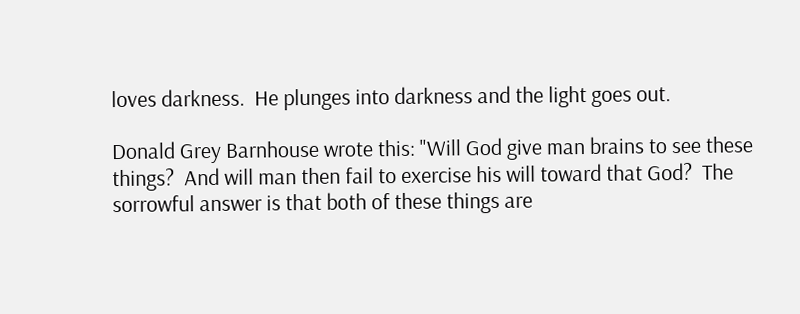loves darkness.  He plunges into darkness and the light goes out.

Donald Grey Barnhouse wrote this: "Will God give man brains to see these things?  And will man then fail to exercise his will toward that God?  The sorrowful answer is that both of these things are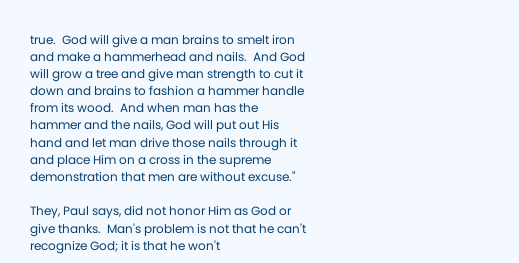true.  God will give a man brains to smelt iron and make a hammerhead and nails.  And God will grow a tree and give man strength to cut it down and brains to fashion a hammer handle from its wood.  And when man has the hammer and the nails, God will put out His hand and let man drive those nails through it and place Him on a cross in the supreme demonstration that men are without excuse."

They, Paul says, did not honor Him as God or give thanks.  Man's problem is not that he can't recognize God; it is that he won't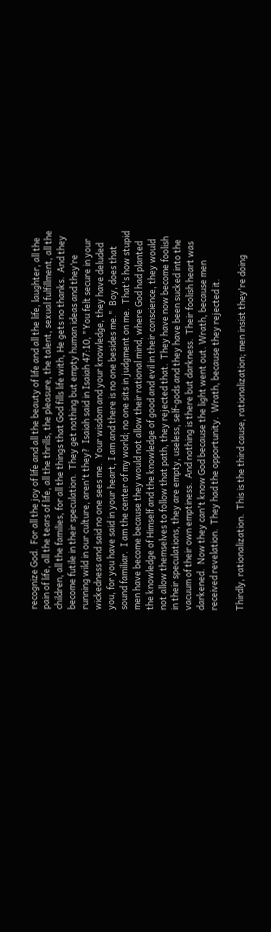recognize God.  For all the joy of life and all the beauty of life and all the life, laughter, all the pain of life, all the tears of life, all the thrills, the pleasure, the talent, sexual fulfillment, all the children, all the families, for all the things that God fills life with, He gets no thanks.  And they become futile in their speculation.  They get nothing but empty human ideas and they’re running wild in our culture, aren't they?  Isaiah said in Isaiah 47:10, "You felt secure in your wickedness and said no one sees me.  Your wisdom and your knowledge, they have deluded you, for you have said in your heart, I am and there is no one besides me."  Boy, does that sound familiar.  I am the center of my world; no one sits in judgment on me.  That's how stupid men have become because they would not allow their rational mind, where God had planted the knowledge of Himself and the knowledge of good and evil in their conscience, they would not allow themselves to follow that path, they rejected that.  They have now become foolish in their speculations, they are empty, useless, self-gods and they have been sucked into the vacuum of their own emptiness.  And nothing is there but darkness.  Their foolish heart was darkened.  Now they can't know God because the light went out. Wrath, because men received revelation.  They had the opportunity.  Wrath, because they rejected it.

Thirdly, rationalization.  This is the third cause, rationalization; men insist they're doing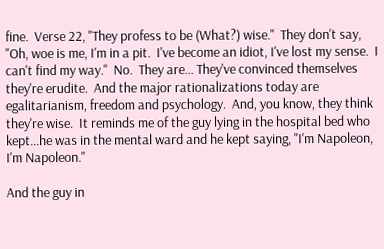fine.  Verse 22, "They profess to be (What?) wise."  They don't say, "Oh, woe is me, I'm in a pit.  I've become an idiot, I've lost my sense.  I can't find my way."  No.  They are... They've convinced themselves they're erudite.  And the major rationalizations today are egalitarianism, freedom and psychology.  And, you know, they think they're wise.  It reminds me of the guy lying in the hospital bed who kept...he was in the mental ward and he kept saying, "I'm Napoleon, I'm Napoleon."

And the guy in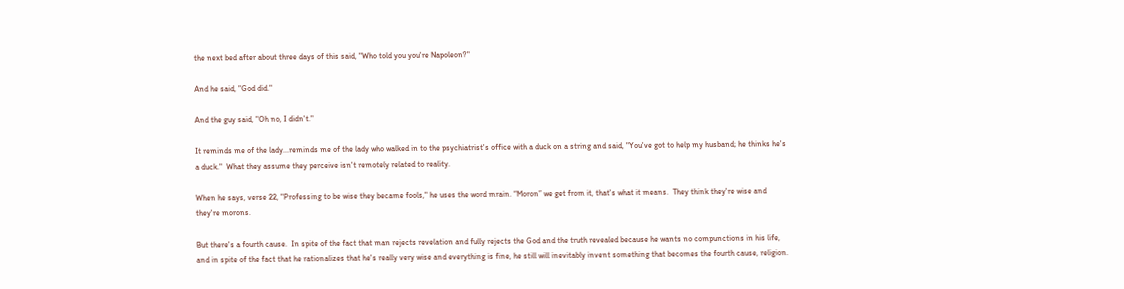the next bed after about three days of this said, "Who told you you're Napoleon?"

And he said, "God did."

And the guy said, "Oh no, I didn't."

It reminds me of the lady...reminds me of the lady who walked in to the psychiatrist's office with a duck on a string and said, "You've got to help my husband; he thinks he's a duck."  What they assume they perceive isn't remotely related to reality.

When he says, verse 22, "Professing to be wise they became fools," he uses the word mrain. “Moron” we get from it, that's what it means.  They think they're wise and they're morons.

But there's a fourth cause.  In spite of the fact that man rejects revelation and fully rejects the God and the truth revealed because he wants no compunctions in his life, and in spite of the fact that he rationalizes that he's really very wise and everything is fine, he still will inevitably invent something that becomes the fourth cause, religion.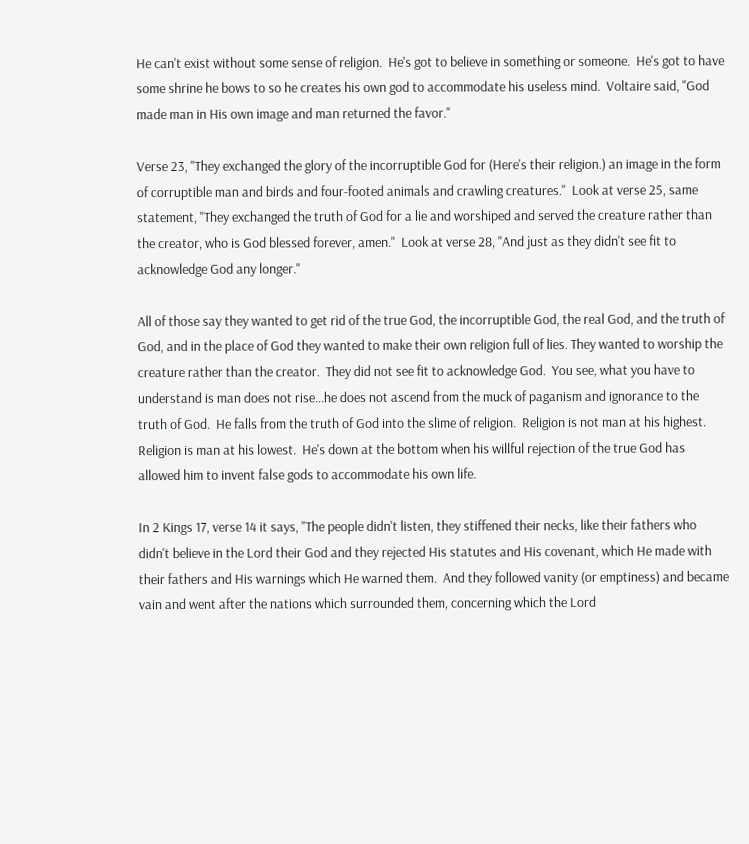He can't exist without some sense of religion.  He's got to believe in something or someone.  He's got to have some shrine he bows to so he creates his own god to accommodate his useless mind.  Voltaire said, "God made man in His own image and man returned the favor."

Verse 23, "They exchanged the glory of the incorruptible God for (Here's their religion.) an image in the form of corruptible man and birds and four-footed animals and crawling creatures."  Look at verse 25, same statement, "They exchanged the truth of God for a lie and worshiped and served the creature rather than the creator, who is God blessed forever, amen."  Look at verse 28, "And just as they didn't see fit to acknowledge God any longer."

All of those say they wanted to get rid of the true God, the incorruptible God, the real God, and the truth of God, and in the place of God they wanted to make their own religion full of lies. They wanted to worship the creature rather than the creator.  They did not see fit to acknowledge God.  You see, what you have to understand is man does not rise...he does not ascend from the muck of paganism and ignorance to the truth of God.  He falls from the truth of God into the slime of religion.  Religion is not man at his highest.  Religion is man at his lowest.  He's down at the bottom when his willful rejection of the true God has allowed him to invent false gods to accommodate his own life.

In 2 Kings 17, verse 14 it says, "The people didn't listen, they stiffened their necks, like their fathers who didn't believe in the Lord their God and they rejected His statutes and His covenant, which He made with their fathers and His warnings which He warned them.  And they followed vanity (or emptiness) and became vain and went after the nations which surrounded them, concerning which the Lord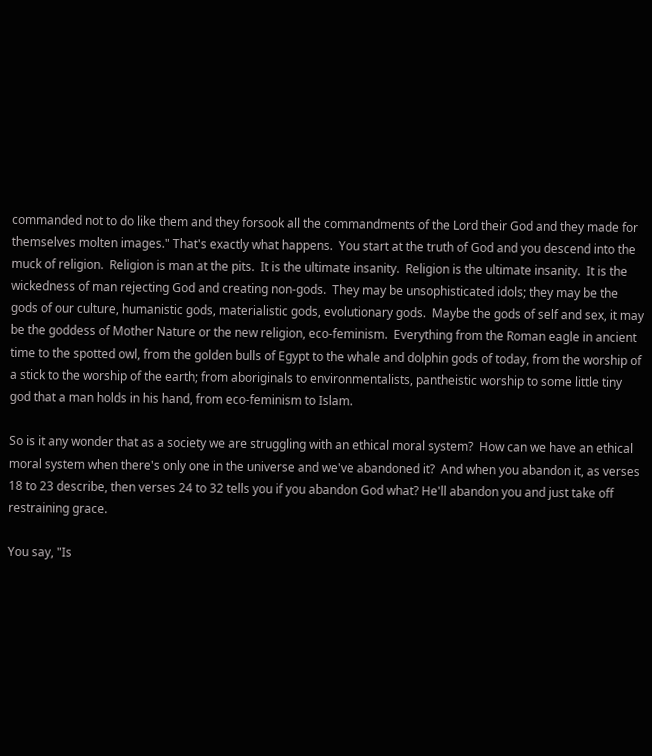commanded not to do like them and they forsook all the commandments of the Lord their God and they made for themselves molten images." That's exactly what happens.  You start at the truth of God and you descend into the muck of religion.  Religion is man at the pits.  It is the ultimate insanity.  Religion is the ultimate insanity.  It is the wickedness of man rejecting God and creating non-gods.  They may be unsophisticated idols; they may be the gods of our culture, humanistic gods, materialistic gods, evolutionary gods.  Maybe the gods of self and sex, it may be the goddess of Mother Nature or the new religion, eco-feminism.  Everything from the Roman eagle in ancient time to the spotted owl, from the golden bulls of Egypt to the whale and dolphin gods of today, from the worship of a stick to the worship of the earth; from aboriginals to environmentalists, pantheistic worship to some little tiny god that a man holds in his hand, from eco-feminism to Islam.

So is it any wonder that as a society we are struggling with an ethical moral system?  How can we have an ethical moral system when there's only one in the universe and we've abandoned it?  And when you abandon it, as verses 18 to 23 describe, then verses 24 to 32 tells you if you abandon God what? He'll abandon you and just take off restraining grace.

You say, "Is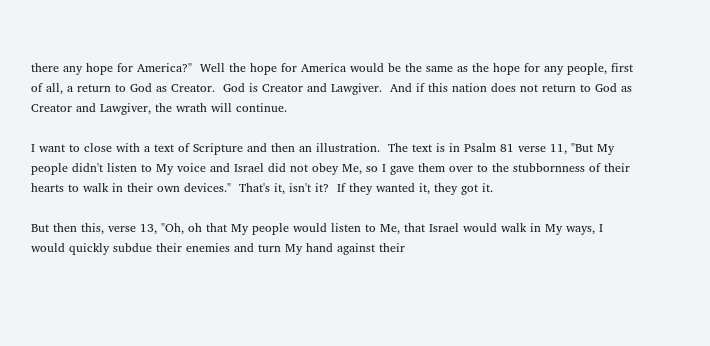there any hope for America?"  Well the hope for America would be the same as the hope for any people, first of all, a return to God as Creator.  God is Creator and Lawgiver.  And if this nation does not return to God as Creator and Lawgiver, the wrath will continue.

I want to close with a text of Scripture and then an illustration.  The text is in Psalm 81 verse 11, "But My people didn't listen to My voice and Israel did not obey Me, so I gave them over to the stubbornness of their hearts to walk in their own devices."  That's it, isn't it?  If they wanted it, they got it.

But then this, verse 13, "Oh, oh that My people would listen to Me, that Israel would walk in My ways, I would quickly subdue their enemies and turn My hand against their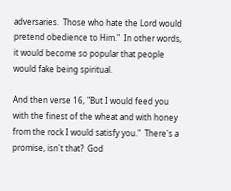adversaries.  Those who hate the Lord would pretend obedience to Him."  In other words, it would become so popular that people would fake being spiritual.

And then verse 16, "But I would feed you with the finest of the wheat and with honey from the rock I would satisfy you."  There's a promise, isn't that?  God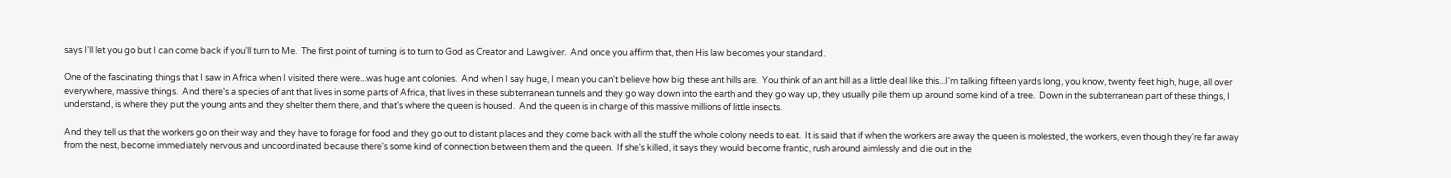says I'll let you go but I can come back if you'll turn to Me.  The first point of turning is to turn to God as Creator and Lawgiver.  And once you affirm that, then His law becomes your standard.

One of the fascinating things that I saw in Africa when I visited there were...was huge ant colonies.  And when I say huge, I mean you can't believe how big these ant hills are.  You think of an ant hill as a little deal like this...I'm talking fifteen yards long, you know, twenty feet high, huge, all over everywhere, massive things.  And there's a species of ant that lives in some parts of Africa, that lives in these subterranean tunnels and they go way down into the earth and they go way up, they usually pile them up around some kind of a tree.  Down in the subterranean part of these things, I understand, is where they put the young ants and they shelter them there, and that's where the queen is housed.  And the queen is in charge of this massive millions of little insects.

And they tell us that the workers go on their way and they have to forage for food and they go out to distant places and they come back with all the stuff the whole colony needs to eat.  It is said that if when the workers are away the queen is molested, the workers, even though they're far away from the nest, become immediately nervous and uncoordinated because there's some kind of connection between them and the queen.  If she's killed, it says they would become frantic, rush around aimlessly and die out in the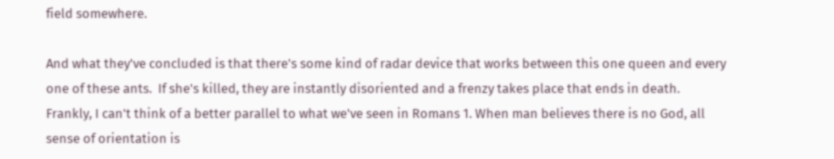field somewhere.

And what they've concluded is that there's some kind of radar device that works between this one queen and every one of these ants.  If she's killed, they are instantly disoriented and a frenzy takes place that ends in death.  Frankly, I can't think of a better parallel to what we've seen in Romans 1. When man believes there is no God, all sense of orientation is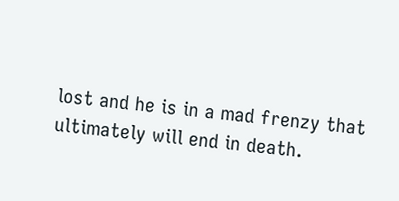lost and he is in a mad frenzy that ultimately will end in death.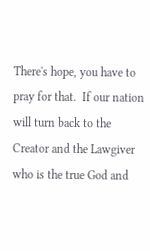There's hope, you have to pray for that.  If our nation will turn back to the Creator and the Lawgiver who is the true God and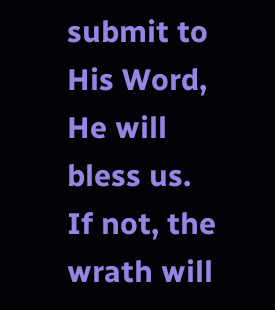submit to His Word, He will bless us.  If not, the wrath will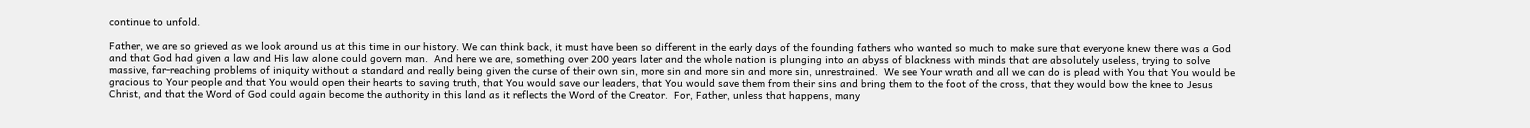continue to unfold.

Father, we are so grieved as we look around us at this time in our history. We can think back, it must have been so different in the early days of the founding fathers who wanted so much to make sure that everyone knew there was a God and that God had given a law and His law alone could govern man.  And here we are, something over 200 years later and the whole nation is plunging into an abyss of blackness with minds that are absolutely useless, trying to solve massive, far-reaching problems of iniquity without a standard and really being given the curse of their own sin, more sin and more sin and more sin, unrestrained.  We see Your wrath and all we can do is plead with You that You would be gracious to Your people and that You would open their hearts to saving truth, that You would save our leaders, that You would save them from their sins and bring them to the foot of the cross, that they would bow the knee to Jesus Christ, and that the Word of God could again become the authority in this land as it reflects the Word of the Creator.  For, Father, unless that happens, many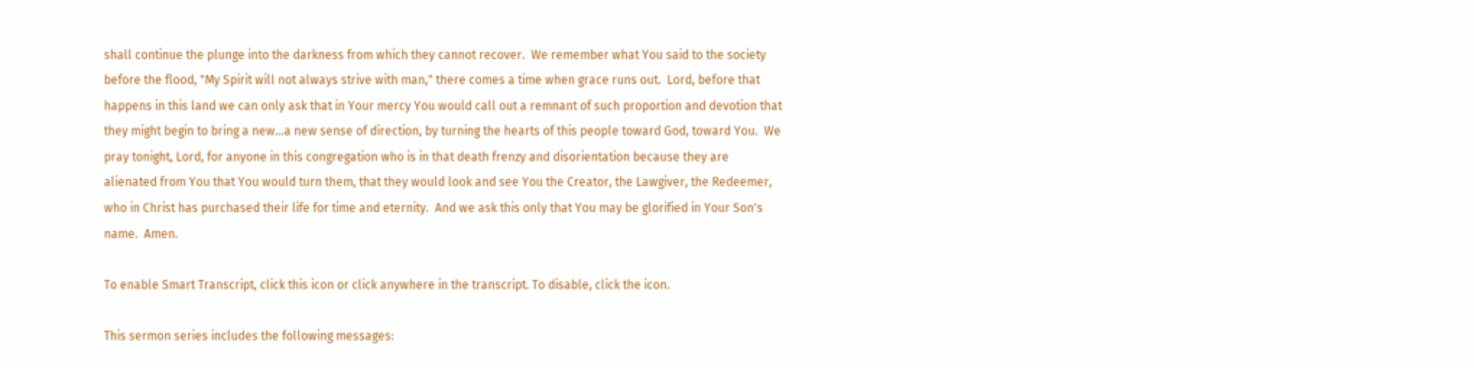shall continue the plunge into the darkness from which they cannot recover.  We remember what You said to the society before the flood, "My Spirit will not always strive with man," there comes a time when grace runs out.  Lord, before that happens in this land we can only ask that in Your mercy You would call out a remnant of such proportion and devotion that they might begin to bring a new...a new sense of direction, by turning the hearts of this people toward God, toward You.  We pray tonight, Lord, for anyone in this congregation who is in that death frenzy and disorientation because they are alienated from You that You would turn them, that they would look and see You the Creator, the Lawgiver, the Redeemer, who in Christ has purchased their life for time and eternity.  And we ask this only that You may be glorified in Your Son's name.  Amen.

To enable Smart Transcript, click this icon or click anywhere in the transcript. To disable, click the icon.

This sermon series includes the following messages: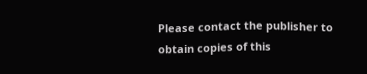Please contact the publisher to obtain copies of this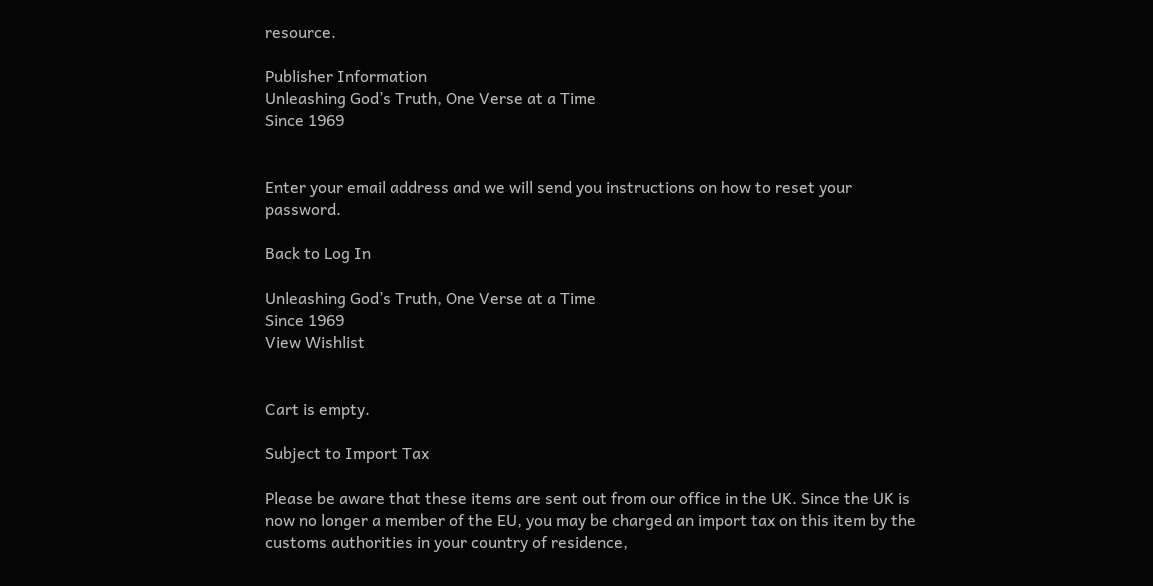resource.

Publisher Information
Unleashing God’s Truth, One Verse at a Time
Since 1969


Enter your email address and we will send you instructions on how to reset your password.

Back to Log In

Unleashing God’s Truth, One Verse at a Time
Since 1969
View Wishlist


Cart is empty.

Subject to Import Tax

Please be aware that these items are sent out from our office in the UK. Since the UK is now no longer a member of the EU, you may be charged an import tax on this item by the customs authorities in your country of residence,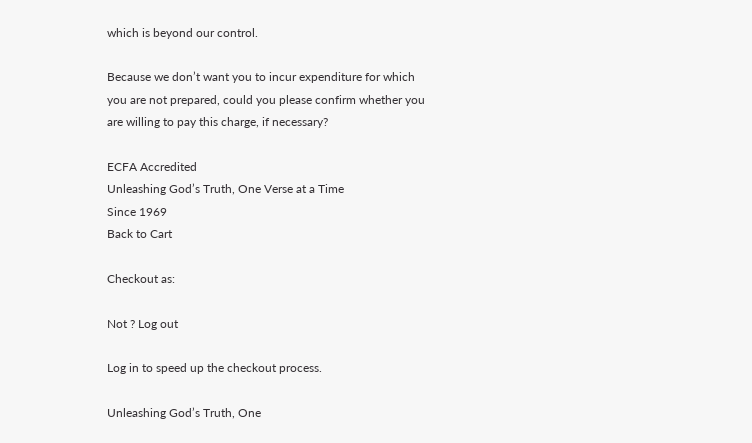which is beyond our control.

Because we don’t want you to incur expenditure for which you are not prepared, could you please confirm whether you are willing to pay this charge, if necessary?

ECFA Accredited
Unleashing God’s Truth, One Verse at a Time
Since 1969
Back to Cart

Checkout as:

Not ? Log out

Log in to speed up the checkout process.

Unleashing God’s Truth, One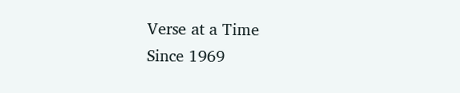Verse at a Time
Since 1969